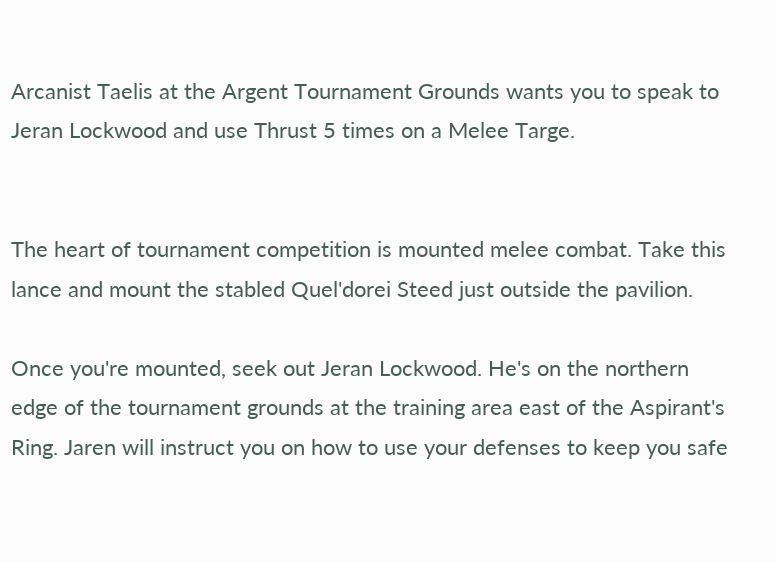Arcanist Taelis at the Argent Tournament Grounds wants you to speak to Jeran Lockwood and use Thrust 5 times on a Melee Targe.


The heart of tournament competition is mounted melee combat. Take this lance and mount the stabled Quel'dorei Steed just outside the pavilion.

Once you're mounted, seek out Jeran Lockwood. He's on the northern edge of the tournament grounds at the training area east of the Aspirant's Ring. Jaren will instruct you on how to use your defenses to keep you safe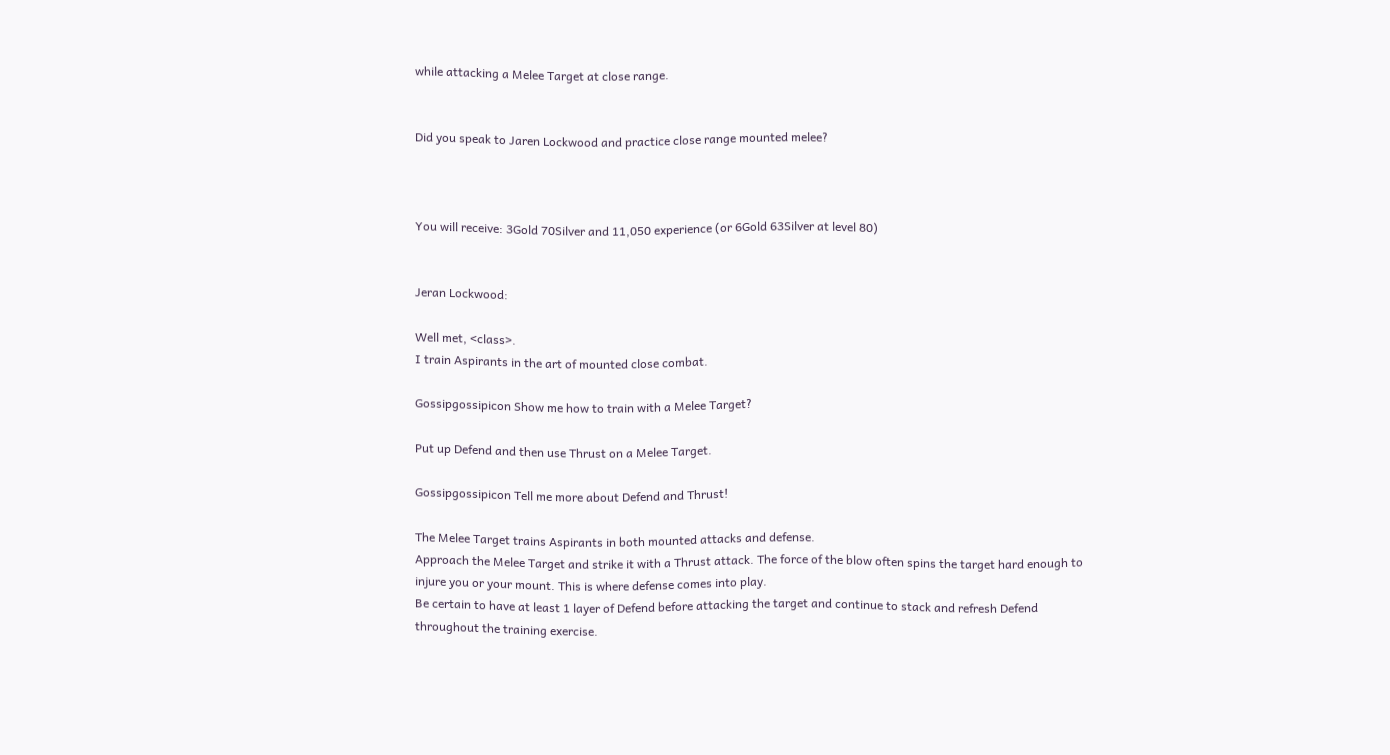while attacking a Melee Target at close range.


Did you speak to Jaren Lockwood and practice close range mounted melee?



You will receive: 3Gold 70Silver and 11,050 experience (or 6Gold 63Silver at level 80)


Jeran Lockwood:

Well met, <class>.
I train Aspirants in the art of mounted close combat.

Gossipgossipicon Show me how to train with a Melee Target?

Put up Defend and then use Thrust on a Melee Target.

Gossipgossipicon Tell me more about Defend and Thrust!

The Melee Target trains Aspirants in both mounted attacks and defense.
Approach the Melee Target and strike it with a Thrust attack. The force of the blow often spins the target hard enough to injure you or your mount. This is where defense comes into play.
Be certain to have at least 1 layer of Defend before attacking the target and continue to stack and refresh Defend throughout the training exercise.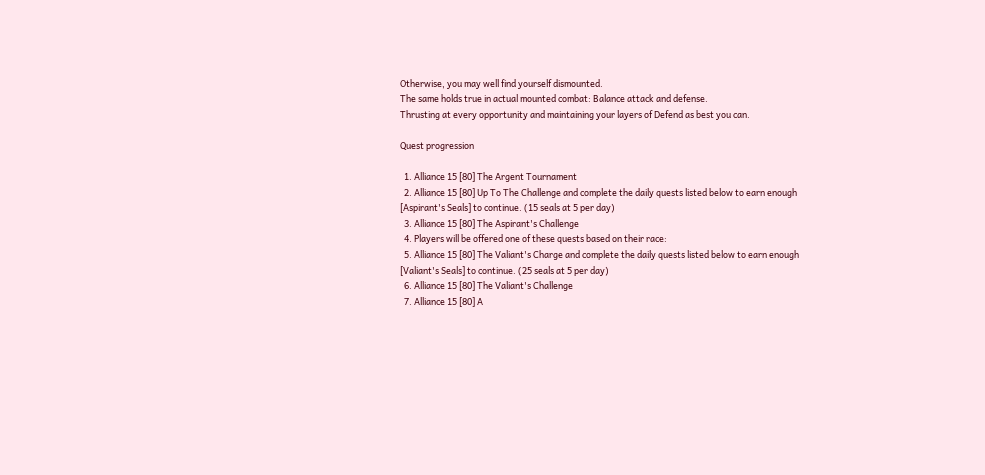Otherwise, you may well find yourself dismounted.
The same holds true in actual mounted combat: Balance attack and defense.
Thrusting at every opportunity and maintaining your layers of Defend as best you can.

Quest progression

  1. Alliance 15 [80] The Argent Tournament
  2. Alliance 15 [80] Up To The Challenge and complete the daily quests listed below to earn enough [Aspirant's Seals] to continue. (15 seals at 5 per day)
  3. Alliance 15 [80] The Aspirant's Challenge
  4. Players will be offered one of these quests based on their race:
  5. Alliance 15 [80] The Valiant's Charge and complete the daily quests listed below to earn enough [Valiant's Seals] to continue. (25 seals at 5 per day)
  6. Alliance 15 [80] The Valiant's Challenge
  7. Alliance 15 [80] A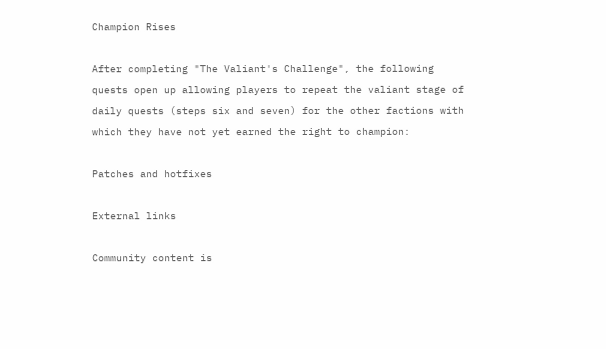Champion Rises

After completing "The Valiant's Challenge", the following quests open up allowing players to repeat the valiant stage of daily quests (steps six and seven) for the other factions with which they have not yet earned the right to champion:

Patches and hotfixes

External links

Community content is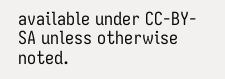available under CC-BY-SA unless otherwise noted.